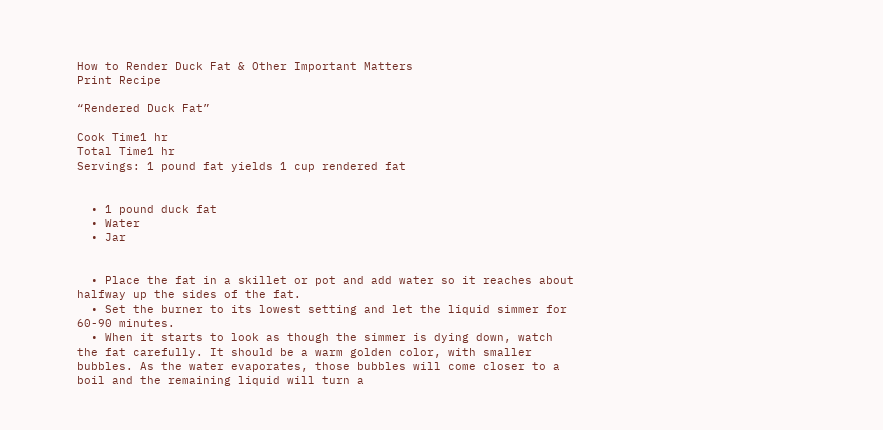How to Render Duck Fat & Other Important Matters
Print Recipe

“Rendered Duck Fat”

Cook Time1 hr
Total Time1 hr
Servings: 1 pound fat yields 1 cup rendered fat


  • 1 pound duck fat
  • Water
  • Jar


  • Place the fat in a skillet or pot and add water so it reaches about halfway up the sides of the fat.
  • Set the burner to its lowest setting and let the liquid simmer for 60-90 minutes.
  • When it starts to look as though the simmer is dying down, watch the fat carefully. It should be a warm golden color, with smaller bubbles. As the water evaporates, those bubbles will come closer to a boil and the remaining liquid will turn a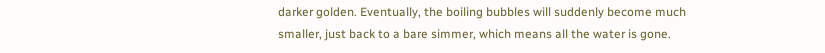darker golden. Eventually, the boiling bubbles will suddenly become much smaller, just back to a bare simmer, which means all the water is gone.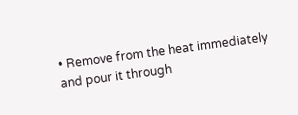• Remove from the heat immediately and pour it through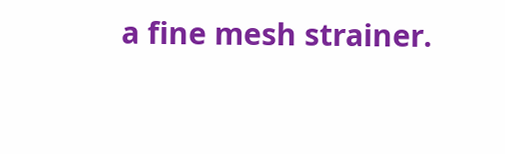a fine mesh strainer.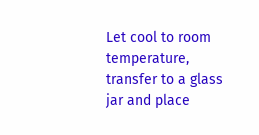Let cool to room temperature, transfer to a glass jar and place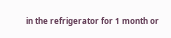in the refrigerator for 1 month or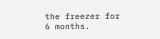the freezer for 6 months.